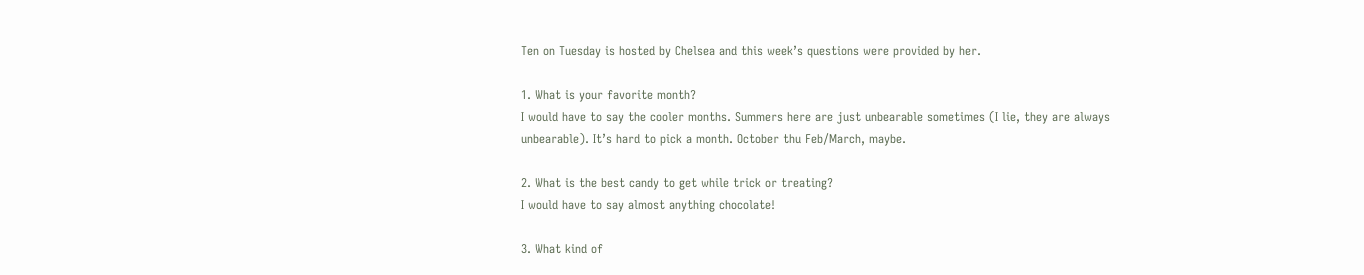Ten on Tuesday is hosted by Chelsea and this week’s questions were provided by her.

1. What is your favorite month?
I would have to say the cooler months. Summers here are just unbearable sometimes (I lie, they are always unbearable). It’s hard to pick a month. October thu Feb/March, maybe.

2. What is the best candy to get while trick or treating?
I would have to say almost anything chocolate!

3. What kind of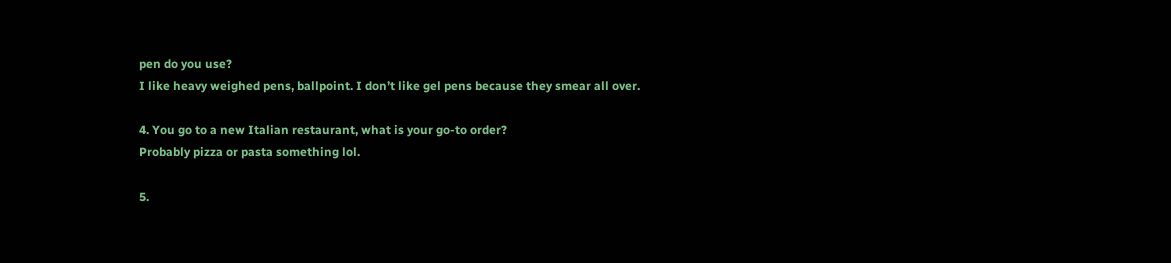pen do you use?
I like heavy weighed pens, ballpoint. I don’t like gel pens because they smear all over.

4. You go to a new Italian restaurant, what is your go-to order?
Probably pizza or pasta something lol.

5.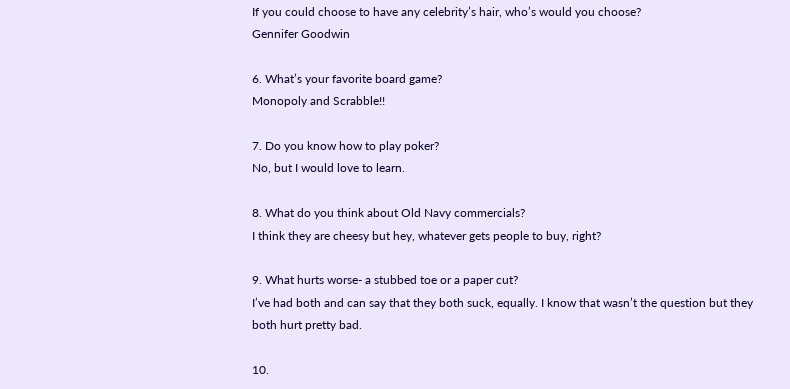If you could choose to have any celebrity’s hair, who’s would you choose?
Gennifer Goodwin

6. What’s your favorite board game?
Monopoly and Scrabble!!

7. Do you know how to play poker?
No, but I would love to learn.

8. What do you think about Old Navy commercials?
I think they are cheesy but hey, whatever gets people to buy, right?

9. What hurts worse- a stubbed toe or a paper cut?
I’ve had both and can say that they both suck, equally. I know that wasn’t the question but they both hurt pretty bad.

10.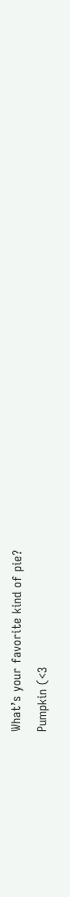What’s your favorite kind of pie?
Pumpkin (<3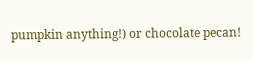pumpkin anything!) or chocolate pecan!